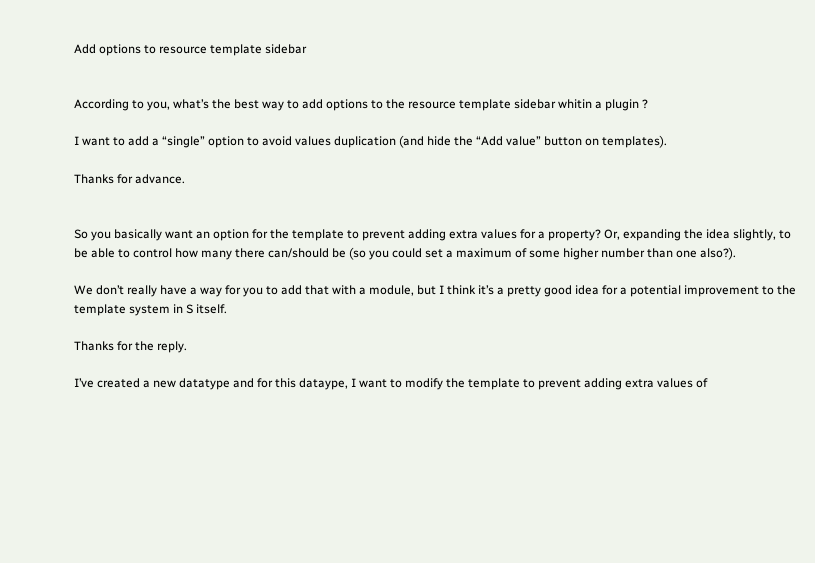Add options to resource template sidebar


According to you, what’s the best way to add options to the resource template sidebar whitin a plugin ?

I want to add a “single” option to avoid values duplication (and hide the “Add value” button on templates).

Thanks for advance.


So you basically want an option for the template to prevent adding extra values for a property? Or, expanding the idea slightly, to be able to control how many there can/should be (so you could set a maximum of some higher number than one also?).

We don’t really have a way for you to add that with a module, but I think it’s a pretty good idea for a potential improvement to the template system in S itself.

Thanks for the reply.

I’ve created a new datatype and for this dataype, I want to modify the template to prevent adding extra values of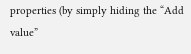properties (by simply hiding the “Add value”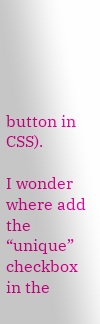button in CSS).

I wonder where add the “unique” checkbox in the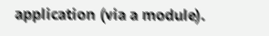application (via a module).